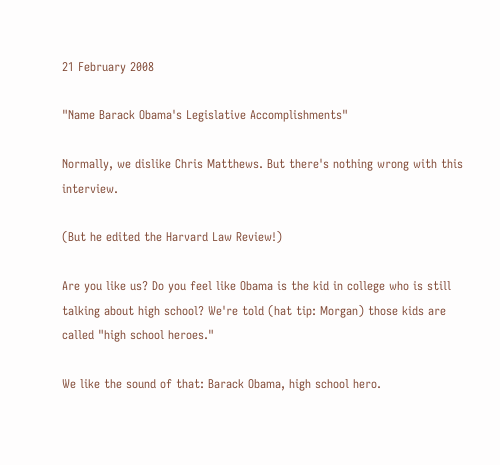21 February 2008

"Name Barack Obama's Legislative Accomplishments"

Normally, we dislike Chris Matthews. But there's nothing wrong with this interview.

(But he edited the Harvard Law Review!)

Are you like us? Do you feel like Obama is the kid in college who is still talking about high school? We're told (hat tip: Morgan) those kids are called "high school heroes."

We like the sound of that: Barack Obama, high school hero.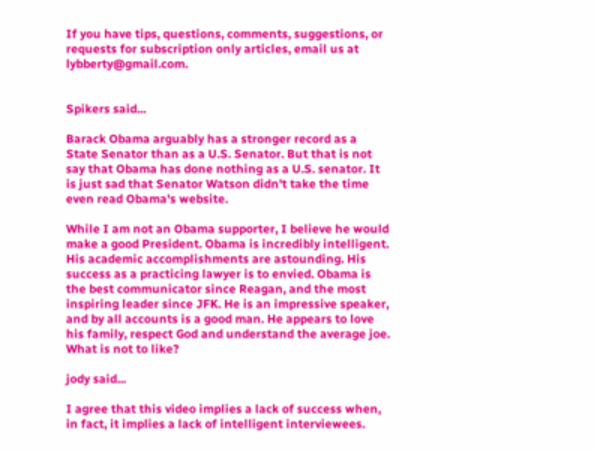If you have tips, questions, comments, suggestions, or requests for subscription only articles, email us at lybberty@gmail.com.


Spikers said...

Barack Obama arguably has a stronger record as a State Senator than as a U.S. Senator. But that is not say that Obama has done nothing as a U.S. senator. It is just sad that Senator Watson didn't take the time even read Obama's website.

While I am not an Obama supporter, I believe he would make a good President. Obama is incredibly intelligent. His academic accomplishments are astounding. His success as a practicing lawyer is to envied. Obama is the best communicator since Reagan, and the most inspiring leader since JFK. He is an impressive speaker, and by all accounts is a good man. He appears to love his family, respect God and understand the average joe. What is not to like?

jody said...

I agree that this video implies a lack of success when, in fact, it implies a lack of intelligent interviewees.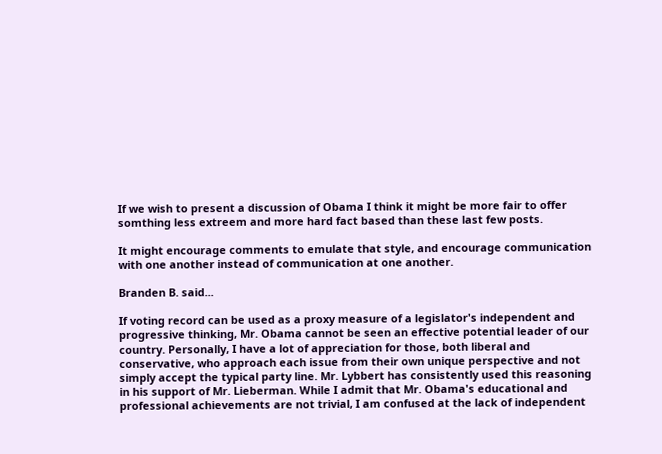If we wish to present a discussion of Obama I think it might be more fair to offer somthing less extreem and more hard fact based than these last few posts.

It might encourage comments to emulate that style, and encourage communication with one another instead of communication at one another.

Branden B. said...

If voting record can be used as a proxy measure of a legislator's independent and progressive thinking, Mr. Obama cannot be seen an effective potential leader of our country. Personally, I have a lot of appreciation for those, both liberal and conservative, who approach each issue from their own unique perspective and not simply accept the typical party line. Mr. Lybbert has consistently used this reasoning in his support of Mr. Lieberman. While I admit that Mr. Obama's educational and professional achievements are not trivial, I am confused at the lack of independent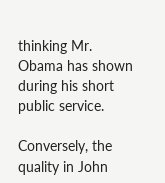thinking Mr. Obama has shown during his short public service.

Conversely, the quality in John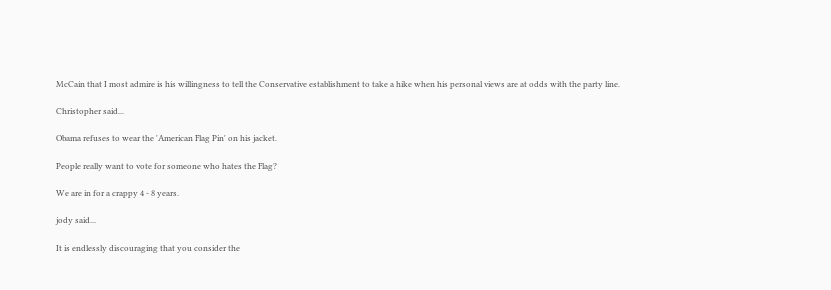McCain that I most admire is his willingness to tell the Conservative establishment to take a hike when his personal views are at odds with the party line.

Christopher said...

Obama refuses to wear the 'American Flag Pin' on his jacket.

People really want to vote for someone who hates the Flag?

We are in for a crappy 4 - 8 years.

jody said...

It is endlessly discouraging that you consider the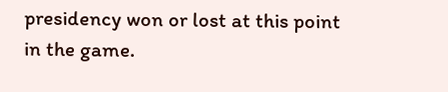presidency won or lost at this point in the game.